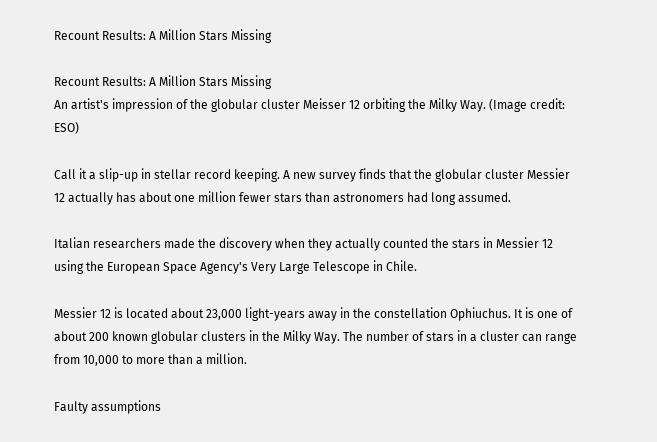Recount Results: A Million Stars Missing

Recount Results: A Million Stars Missing
An artist's impression of the globular cluster Meisser 12 orbiting the Milky Way. (Image credit: ESO)

Call it a slip-up in stellar record keeping. A new survey finds that the globular cluster Messier 12 actually has about one million fewer stars than astronomers had long assumed.

Italian researchers made the discovery when they actually counted the stars in Messier 12 using the European Space Agency's Very Large Telescope in Chile.

Messier 12 is located about 23,000 light-years away in the constellation Ophiuchus. It is one of about 200 known globular clusters in the Milky Way. The number of stars in a cluster can range from 10,000 to more than a million.

Faulty assumptions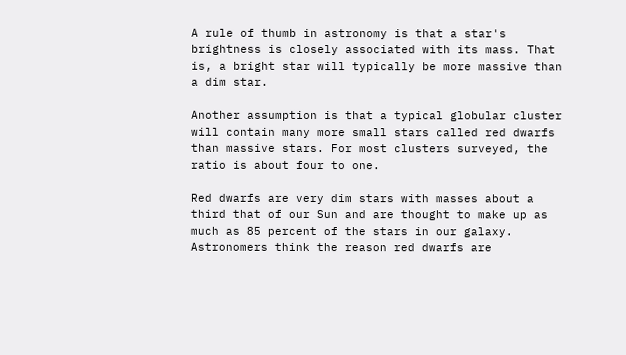A rule of thumb in astronomy is that a star's brightness is closely associated with its mass. That is, a bright star will typically be more massive than a dim star.

Another assumption is that a typical globular cluster will contain many more small stars called red dwarfs than massive stars. For most clusters surveyed, the ratio is about four to one.

Red dwarfs are very dim stars with masses about a third that of our Sun and are thought to make up as much as 85 percent of the stars in our galaxy. Astronomers think the reason red dwarfs are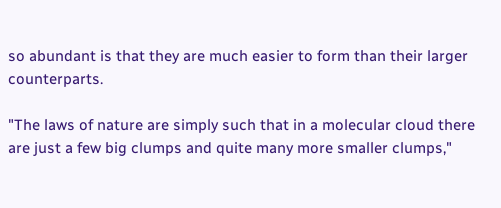so abundant is that they are much easier to form than their larger counterparts.

"The laws of nature are simply such that in a molecular cloud there are just a few big clumps and quite many more smaller clumps,"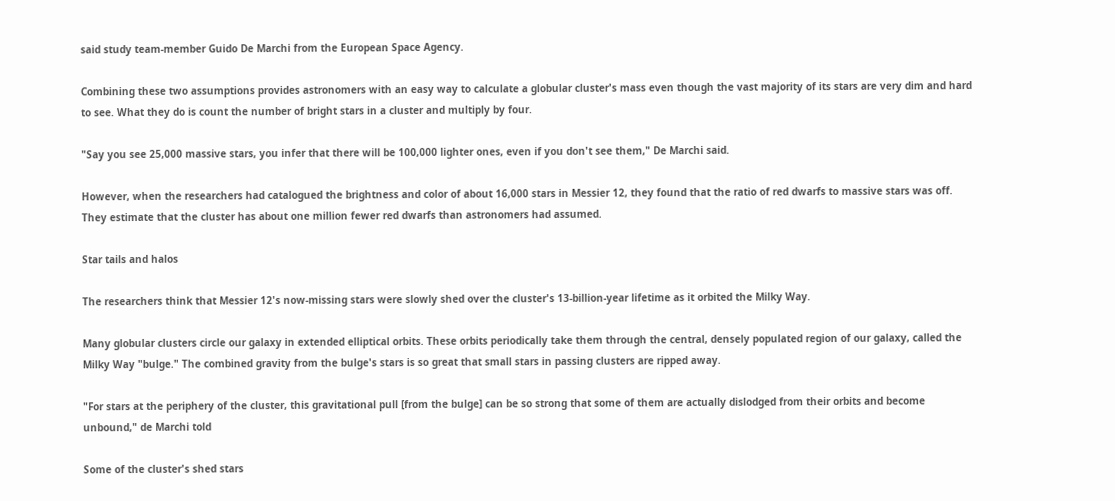said study team-member Guido De Marchi from the European Space Agency.

Combining these two assumptions provides astronomers with an easy way to calculate a globular cluster's mass even though the vast majority of its stars are very dim and hard to see. What they do is count the number of bright stars in a cluster and multiply by four.

"Say you see 25,000 massive stars, you infer that there will be 100,000 lighter ones, even if you don't see them," De Marchi said.

However, when the researchers had catalogued the brightness and color of about 16,000 stars in Messier 12, they found that the ratio of red dwarfs to massive stars was off. They estimate that the cluster has about one million fewer red dwarfs than astronomers had assumed.

Star tails and halos

The researchers think that Messier 12's now-missing stars were slowly shed over the cluster's 13-billion-year lifetime as it orbited the Milky Way.

Many globular clusters circle our galaxy in extended elliptical orbits. These orbits periodically take them through the central, densely populated region of our galaxy, called the Milky Way "bulge." The combined gravity from the bulge's stars is so great that small stars in passing clusters are ripped away.

"For stars at the periphery of the cluster, this gravitational pull [from the bulge] can be so strong that some of them are actually dislodged from their orbits and become unbound," de Marchi told

Some of the cluster's shed stars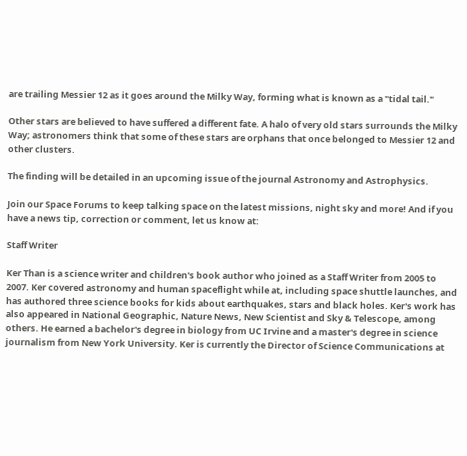are trailing Messier 12 as it goes around the Milky Way, forming what is known as a "tidal tail."

Other stars are believed to have suffered a different fate. A halo of very old stars surrounds the Milky Way; astronomers think that some of these stars are orphans that once belonged to Messier 12 and other clusters.

The finding will be detailed in an upcoming issue of the journal Astronomy and Astrophysics.

Join our Space Forums to keep talking space on the latest missions, night sky and more! And if you have a news tip, correction or comment, let us know at:

Staff Writer

Ker Than is a science writer and children's book author who joined as a Staff Writer from 2005 to 2007. Ker covered astronomy and human spaceflight while at, including space shuttle launches, and has authored three science books for kids about earthquakes, stars and black holes. Ker's work has also appeared in National Geographic, Nature News, New Scientist and Sky & Telescope, among others. He earned a bachelor's degree in biology from UC Irvine and a master's degree in science journalism from New York University. Ker is currently the Director of Science Communications at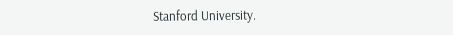Stanford University.